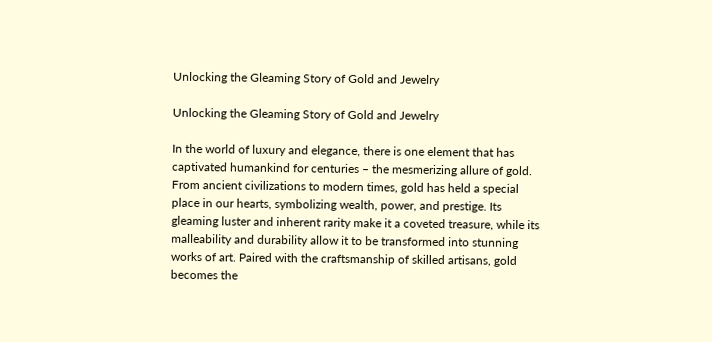Unlocking the Gleaming Story of Gold and Jewelry

Unlocking the Gleaming Story of Gold and Jewelry

In the world of luxury and elegance, there is one element that has captivated humankind for centuries – the mesmerizing allure of gold. From ancient civilizations to modern times, gold has held a special place in our hearts, symbolizing wealth, power, and prestige. Its gleaming luster and inherent rarity make it a coveted treasure, while its malleability and durability allow it to be transformed into stunning works of art. Paired with the craftsmanship of skilled artisans, gold becomes the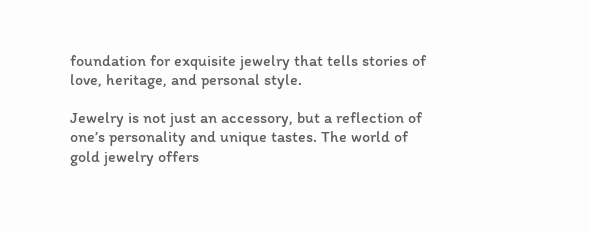foundation for exquisite jewelry that tells stories of love, heritage, and personal style.

Jewelry is not just an accessory, but a reflection of one’s personality and unique tastes. The world of gold jewelry offers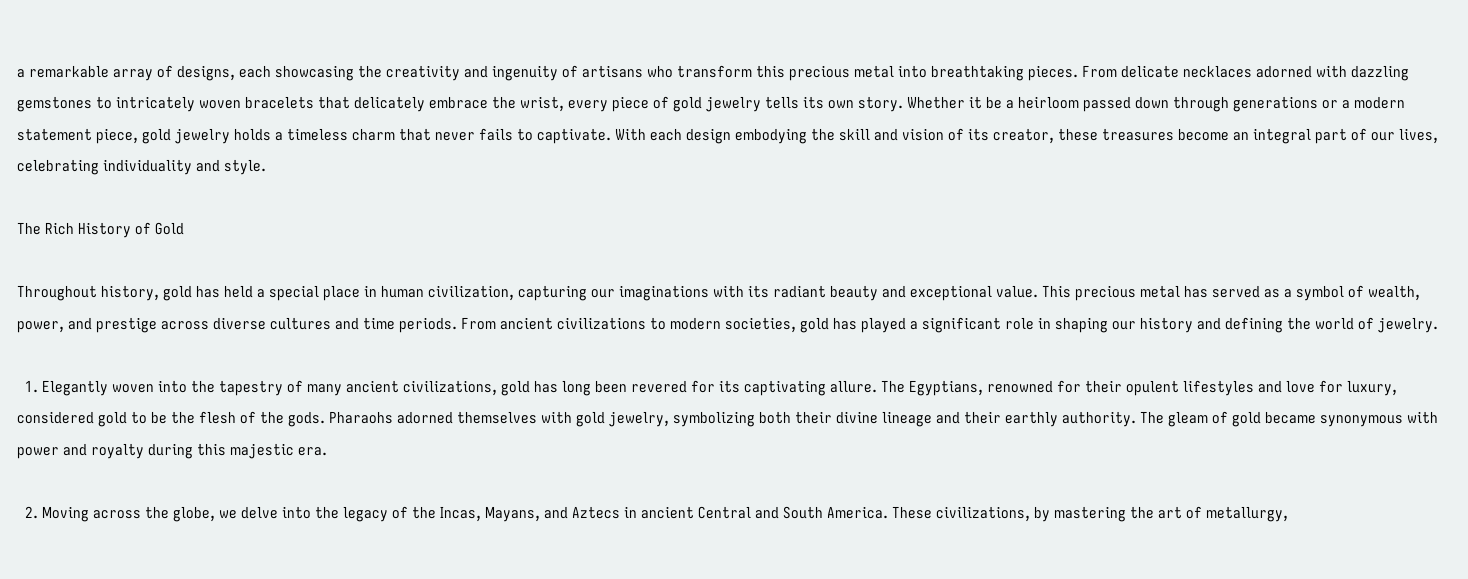a remarkable array of designs, each showcasing the creativity and ingenuity of artisans who transform this precious metal into breathtaking pieces. From delicate necklaces adorned with dazzling gemstones to intricately woven bracelets that delicately embrace the wrist, every piece of gold jewelry tells its own story. Whether it be a heirloom passed down through generations or a modern statement piece, gold jewelry holds a timeless charm that never fails to captivate. With each design embodying the skill and vision of its creator, these treasures become an integral part of our lives, celebrating individuality and style.

The Rich History of Gold

Throughout history, gold has held a special place in human civilization, capturing our imaginations with its radiant beauty and exceptional value. This precious metal has served as a symbol of wealth, power, and prestige across diverse cultures and time periods. From ancient civilizations to modern societies, gold has played a significant role in shaping our history and defining the world of jewelry.

  1. Elegantly woven into the tapestry of many ancient civilizations, gold has long been revered for its captivating allure. The Egyptians, renowned for their opulent lifestyles and love for luxury, considered gold to be the flesh of the gods. Pharaohs adorned themselves with gold jewelry, symbolizing both their divine lineage and their earthly authority. The gleam of gold became synonymous with power and royalty during this majestic era.

  2. Moving across the globe, we delve into the legacy of the Incas, Mayans, and Aztecs in ancient Central and South America. These civilizations, by mastering the art of metallurgy,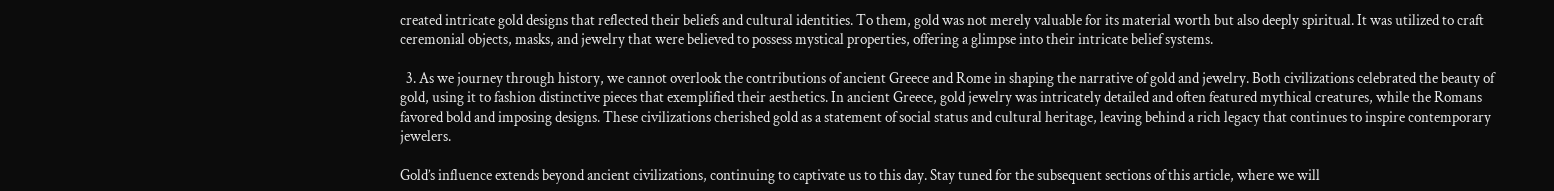created intricate gold designs that reflected their beliefs and cultural identities. To them, gold was not merely valuable for its material worth but also deeply spiritual. It was utilized to craft ceremonial objects, masks, and jewelry that were believed to possess mystical properties, offering a glimpse into their intricate belief systems.

  3. As we journey through history, we cannot overlook the contributions of ancient Greece and Rome in shaping the narrative of gold and jewelry. Both civilizations celebrated the beauty of gold, using it to fashion distinctive pieces that exemplified their aesthetics. In ancient Greece, gold jewelry was intricately detailed and often featured mythical creatures, while the Romans favored bold and imposing designs. These civilizations cherished gold as a statement of social status and cultural heritage, leaving behind a rich legacy that continues to inspire contemporary jewelers.

Gold’s influence extends beyond ancient civilizations, continuing to captivate us to this day. Stay tuned for the subsequent sections of this article, where we will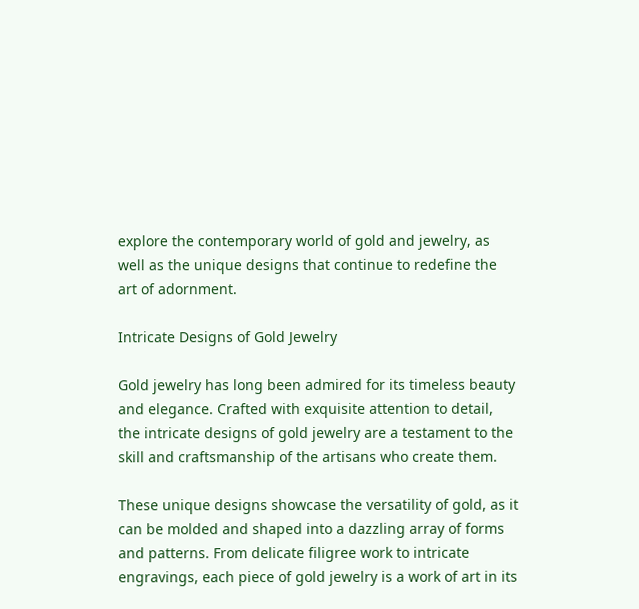explore the contemporary world of gold and jewelry, as well as the unique designs that continue to redefine the art of adornment.

Intricate Designs of Gold Jewelry

Gold jewelry has long been admired for its timeless beauty and elegance. Crafted with exquisite attention to detail, the intricate designs of gold jewelry are a testament to the skill and craftsmanship of the artisans who create them.

These unique designs showcase the versatility of gold, as it can be molded and shaped into a dazzling array of forms and patterns. From delicate filigree work to intricate engravings, each piece of gold jewelry is a work of art in its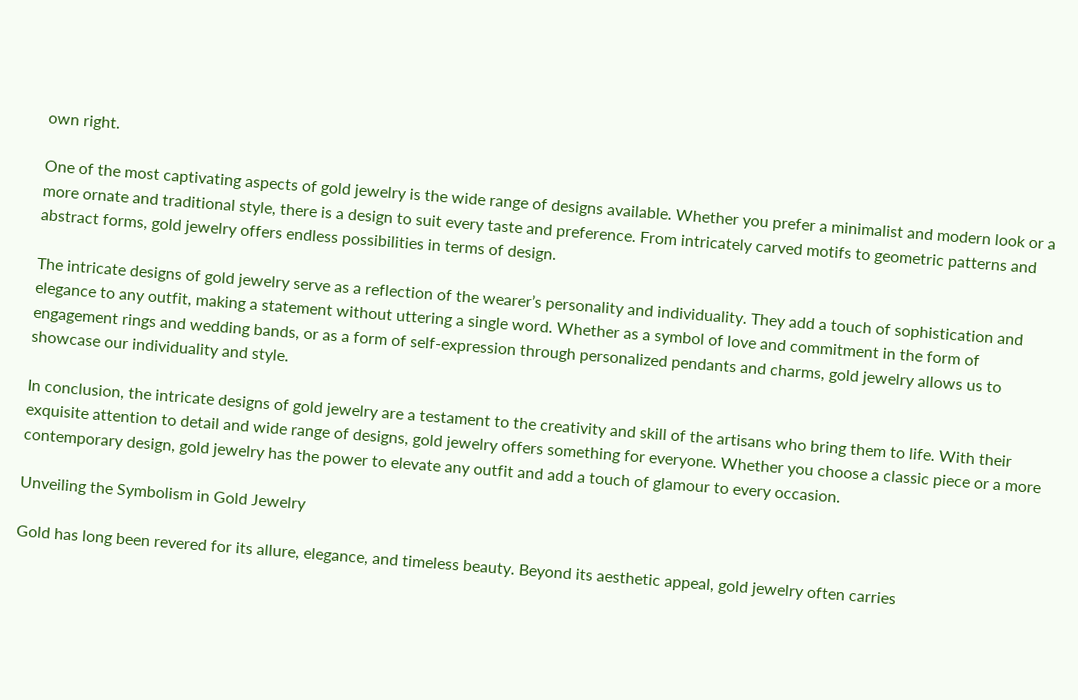own right.

One of the most captivating aspects of gold jewelry is the wide range of designs available. Whether you prefer a minimalist and modern look or a more ornate and traditional style, there is a design to suit every taste and preference. From intricately carved motifs to geometric patterns and abstract forms, gold jewelry offers endless possibilities in terms of design.

The intricate designs of gold jewelry serve as a reflection of the wearer’s personality and individuality. They add a touch of sophistication and elegance to any outfit, making a statement without uttering a single word. Whether as a symbol of love and commitment in the form of engagement rings and wedding bands, or as a form of self-expression through personalized pendants and charms, gold jewelry allows us to showcase our individuality and style.

In conclusion, the intricate designs of gold jewelry are a testament to the creativity and skill of the artisans who bring them to life. With their exquisite attention to detail and wide range of designs, gold jewelry offers something for everyone. Whether you choose a classic piece or a more contemporary design, gold jewelry has the power to elevate any outfit and add a touch of glamour to every occasion.

Unveiling the Symbolism in Gold Jewelry

Gold has long been revered for its allure, elegance, and timeless beauty. Beyond its aesthetic appeal, gold jewelry often carries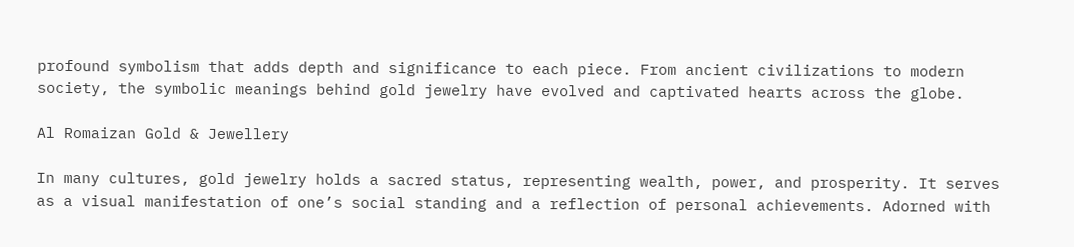profound symbolism that adds depth and significance to each piece. From ancient civilizations to modern society, the symbolic meanings behind gold jewelry have evolved and captivated hearts across the globe.

Al Romaizan Gold & Jewellery

In many cultures, gold jewelry holds a sacred status, representing wealth, power, and prosperity. It serves as a visual manifestation of one’s social standing and a reflection of personal achievements. Adorned with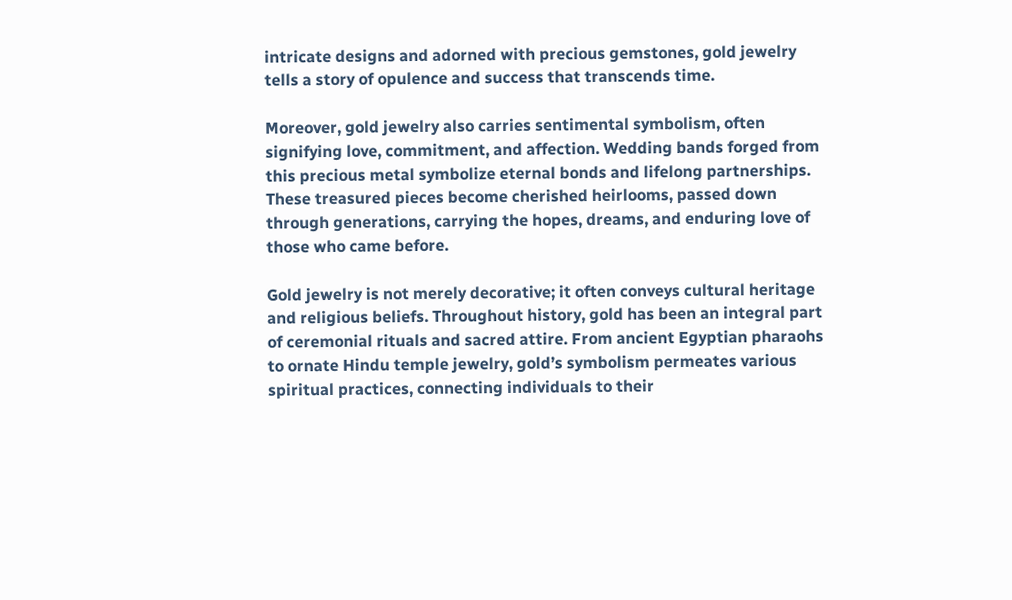intricate designs and adorned with precious gemstones, gold jewelry tells a story of opulence and success that transcends time.

Moreover, gold jewelry also carries sentimental symbolism, often signifying love, commitment, and affection. Wedding bands forged from this precious metal symbolize eternal bonds and lifelong partnerships. These treasured pieces become cherished heirlooms, passed down through generations, carrying the hopes, dreams, and enduring love of those who came before.

Gold jewelry is not merely decorative; it often conveys cultural heritage and religious beliefs. Throughout history, gold has been an integral part of ceremonial rituals and sacred attire. From ancient Egyptian pharaohs to ornate Hindu temple jewelry, gold’s symbolism permeates various spiritual practices, connecting individuals to their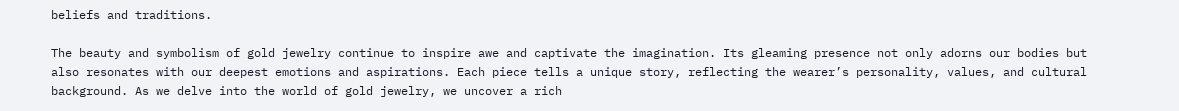beliefs and traditions.

The beauty and symbolism of gold jewelry continue to inspire awe and captivate the imagination. Its gleaming presence not only adorns our bodies but also resonates with our deepest emotions and aspirations. Each piece tells a unique story, reflecting the wearer’s personality, values, and cultural background. As we delve into the world of gold jewelry, we uncover a rich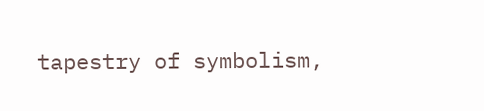tapestry of symbolism,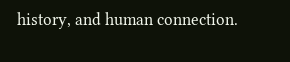history, and human connection.